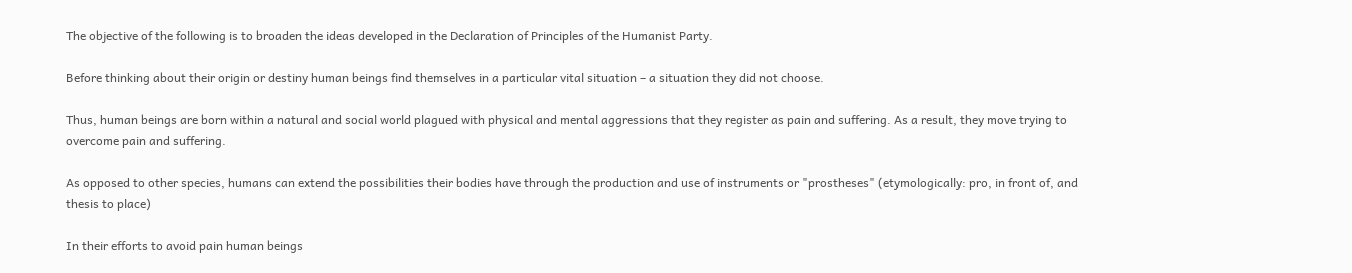The objective of the following is to broaden the ideas developed in the Declaration of Principles of the Humanist Party.

Before thinking about their origin or destiny human beings find themselves in a particular vital situation – a situation they did not choose.

Thus, human beings are born within a natural and social world plagued with physical and mental aggressions that they register as pain and suffering. As a result, they move trying to overcome pain and suffering.

As opposed to other species, humans can extend the possibilities their bodies have through the production and use of instruments or "prostheses" (etymologically: pro, in front of, and thesis to place)

In their efforts to avoid pain human beings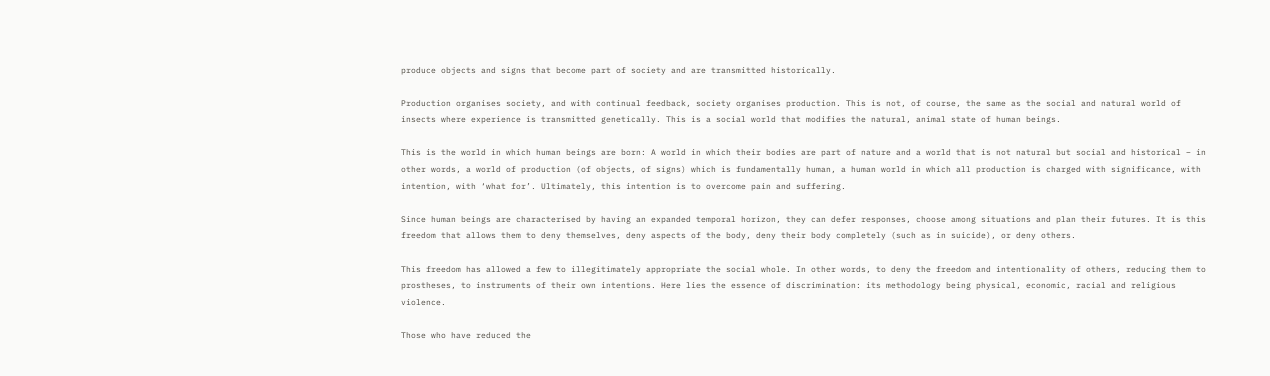produce objects and signs that become part of society and are transmitted historically.

Production organises society, and with continual feedback, society organises production. This is not, of course, the same as the social and natural world of insects where experience is transmitted genetically. This is a social world that modifies the natural, animal state of human beings.

This is the world in which human beings are born: A world in which their bodies are part of nature and a world that is not natural but social and historical – in other words, a world of production (of objects, of signs) which is fundamentally human, a human world in which all production is charged with significance, with intention, with ‘what for’. Ultimately, this intention is to overcome pain and suffering.

Since human beings are characterised by having an expanded temporal horizon, they can defer responses, choose among situations and plan their futures. It is this freedom that allows them to deny themselves, deny aspects of the body, deny their body completely (such as in suicide), or deny others.

This freedom has allowed a few to illegitimately appropriate the social whole. In other words, to deny the freedom and intentionality of others, reducing them to prostheses, to instruments of their own intentions. Here lies the essence of discrimination: its methodology being physical, economic, racial and religious violence.

Those who have reduced the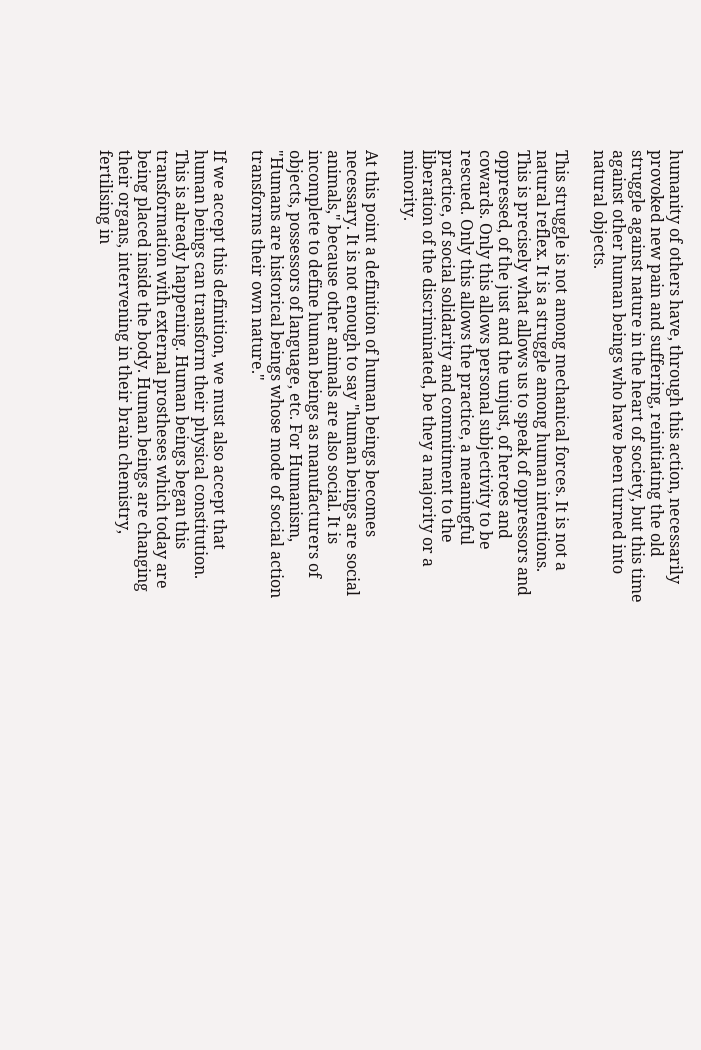humanity of others have, through this action, necessarily provoked new pain and suffering, reinitiating the old struggle against nature in the heart of society, but this time against other human beings who have been turned into natural objects.

This struggle is not among mechanical forces. It is not a natural reflex. It is a struggle among human intentions. This is precisely what allows us to speak of oppressors and oppressed, of the just and the unjust, of heroes and cowards. Only this allows personal subjectivity to be rescued. Only this allows the practice, a meaningful practice, of social solidarity and commitment to the liberation of the discriminated, be they a majority or a minority.

At this point a definition of human beings becomes necessary. It is not enough to say "human beings are social animals," because other animals are also social. It is incomplete to define human beings as manufacturers of objects, possessors of language, etc. For Humanism, "Humans are historical beings whose mode of social action transforms their own nature."

If we accept this definition, we must also accept that human beings can transform their physical constitution. This is already happening. Human beings began this transformation with external prostheses which today are being placed inside the body. Human beings are changing their organs, intervening in their brain chemistry, fertilising in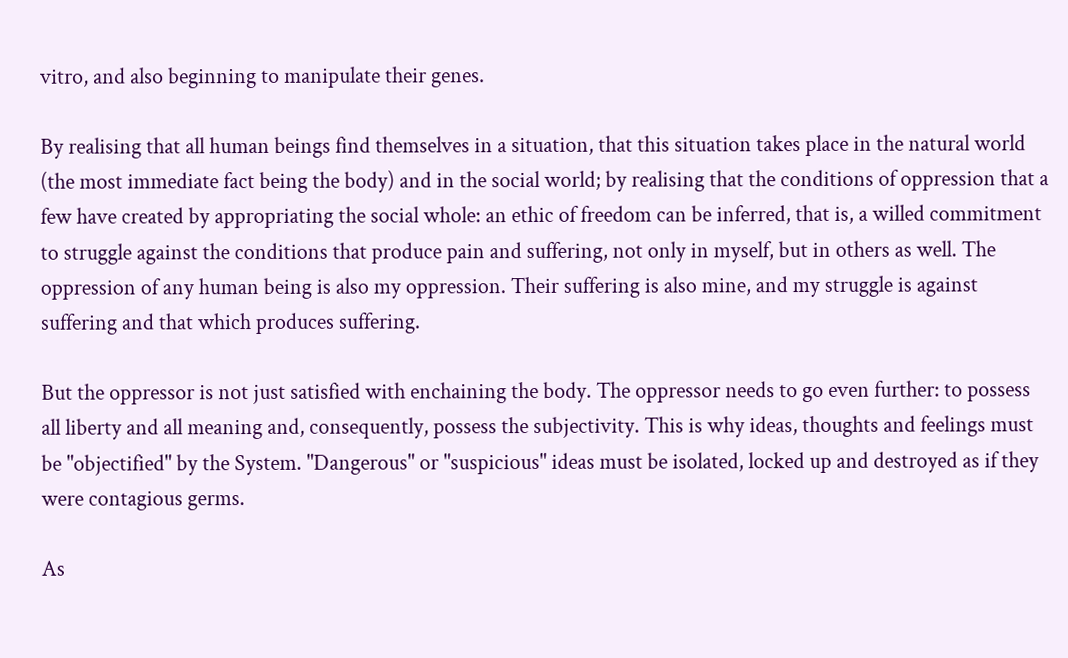vitro, and also beginning to manipulate their genes.

By realising that all human beings find themselves in a situation, that this situation takes place in the natural world (the most immediate fact being the body) and in the social world; by realising that the conditions of oppression that a few have created by appropriating the social whole: an ethic of freedom can be inferred, that is, a willed commitment to struggle against the conditions that produce pain and suffering, not only in myself, but in others as well. The oppression of any human being is also my oppression. Their suffering is also mine, and my struggle is against suffering and that which produces suffering.

But the oppressor is not just satisfied with enchaining the body. The oppressor needs to go even further: to possess all liberty and all meaning and, consequently, possess the subjectivity. This is why ideas, thoughts and feelings must be "objectified" by the System. "Dangerous" or "suspicious" ideas must be isolated, locked up and destroyed as if they were contagious germs.

As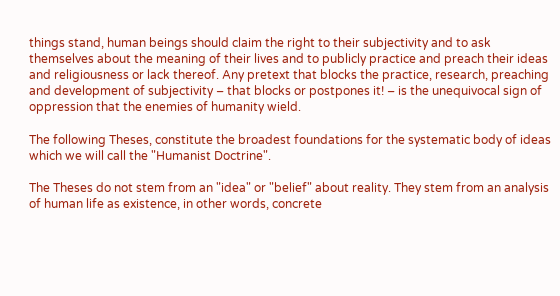things stand, human beings should claim the right to their subjectivity and to ask themselves about the meaning of their lives and to publicly practice and preach their ideas and religiousness or lack thereof. Any pretext that blocks the practice, research, preaching and development of subjectivity – that blocks or postpones it! – is the unequivocal sign of oppression that the enemies of humanity wield.

The following Theses, constitute the broadest foundations for the systematic body of ideas which we will call the "Humanist Doctrine".

The Theses do not stem from an "idea" or "belief" about reality. They stem from an analysis of human life as existence, in other words, concrete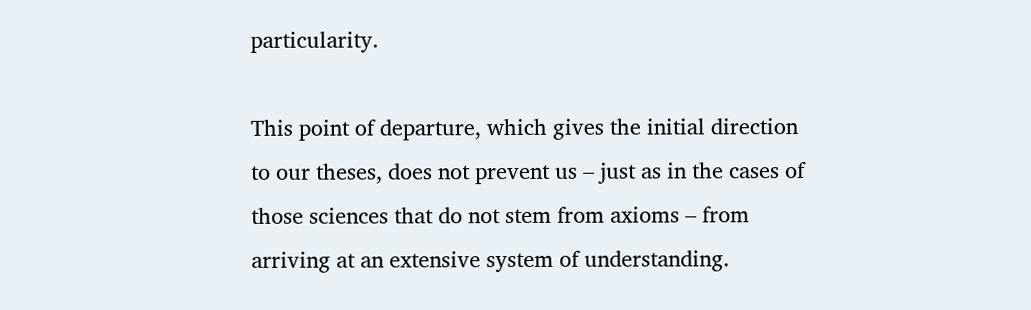particularity.

This point of departure, which gives the initial direction to our theses, does not prevent us – just as in the cases of those sciences that do not stem from axioms – from arriving at an extensive system of understanding.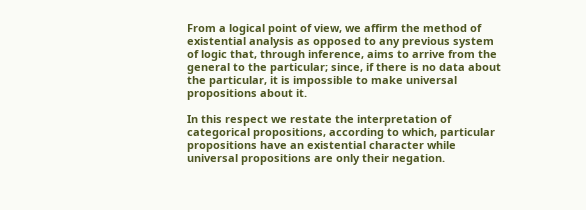From a logical point of view, we affirm the method of existential analysis as opposed to any previous system of logic that, through inference, aims to arrive from the general to the particular; since, if there is no data about the particular, it is impossible to make universal propositions about it.

In this respect we restate the interpretation of categorical propositions, according to which, particular propositions have an existential character while universal propositions are only their negation.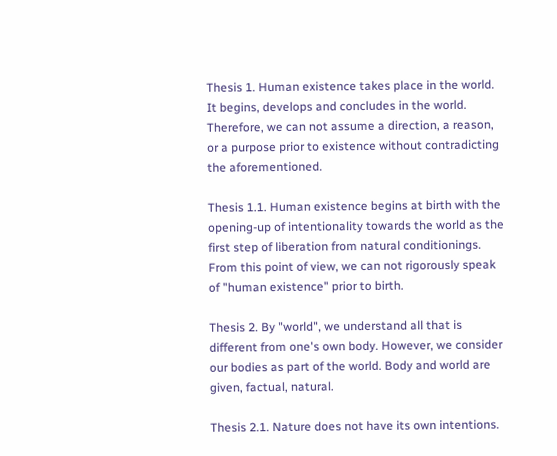Thesis 1. Human existence takes place in the world. It begins, develops and concludes in the world. Therefore, we can not assume a direction, a reason, or a purpose prior to existence without contradicting the aforementioned.

Thesis 1.1. Human existence begins at birth with the opening-up of intentionality towards the world as the first step of liberation from natural conditionings. From this point of view, we can not rigorously speak of "human existence" prior to birth.

Thesis 2. By "world", we understand all that is different from one's own body. However, we consider our bodies as part of the world. Body and world are given, factual, natural.

Thesis 2.1. Nature does not have its own intentions.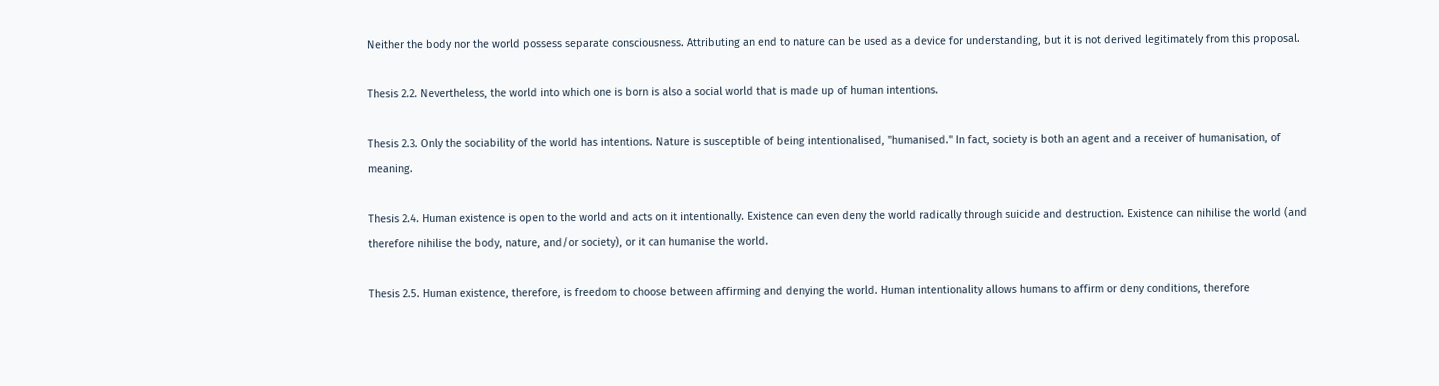Neither the body nor the world possess separate consciousness. Attributing an end to nature can be used as a device for understanding, but it is not derived legitimately from this proposal.

Thesis 2.2. Nevertheless, the world into which one is born is also a social world that is made up of human intentions.

Thesis 2.3. Only the sociability of the world has intentions. Nature is susceptible of being intentionalised, "humanised." In fact, society is both an agent and a receiver of humanisation, of meaning.

Thesis 2.4. Human existence is open to the world and acts on it intentionally. Existence can even deny the world radically through suicide and destruction. Existence can nihilise the world (and therefore nihilise the body, nature, and/or society), or it can humanise the world.

Thesis 2.5. Human existence, therefore, is freedom to choose between affirming and denying the world. Human intentionality allows humans to affirm or deny conditions, therefore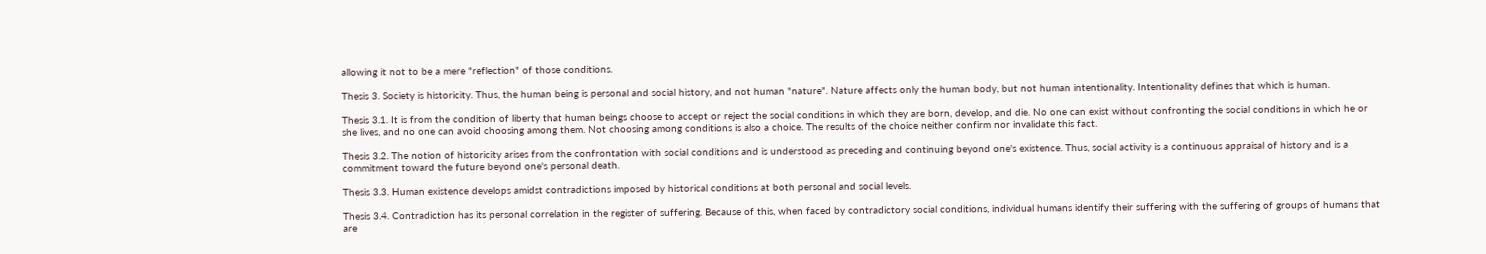allowing it not to be a mere "reflection" of those conditions.

Thesis 3. Society is historicity. Thus, the human being is personal and social history, and not human "nature". Nature affects only the human body, but not human intentionality. Intentionality defines that which is human.

Thesis 3.1. It is from the condition of liberty that human beings choose to accept or reject the social conditions in which they are born, develop, and die. No one can exist without confronting the social conditions in which he or she lives, and no one can avoid choosing among them. Not choosing among conditions is also a choice. The results of the choice neither confirm nor invalidate this fact.

Thesis 3.2. The notion of historicity arises from the confrontation with social conditions and is understood as preceding and continuing beyond one's existence. Thus, social activity is a continuous appraisal of history and is a commitment toward the future beyond one's personal death.

Thesis 3.3. Human existence develops amidst contradictions imposed by historical conditions at both personal and social levels.

Thesis 3.4. Contradiction has its personal correlation in the register of suffering. Because of this, when faced by contradictory social conditions, individual humans identify their suffering with the suffering of groups of humans that are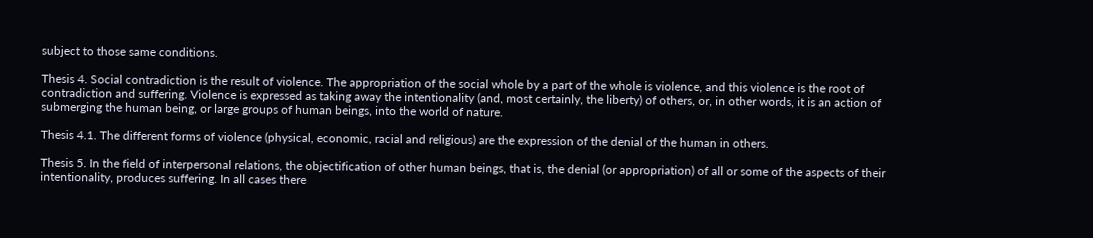subject to those same conditions.

Thesis 4. Social contradiction is the result of violence. The appropriation of the social whole by a part of the whole is violence, and this violence is the root of contradiction and suffering. Violence is expressed as taking away the intentionality (and, most certainly, the liberty) of others, or, in other words, it is an action of submerging the human being, or large groups of human beings, into the world of nature.

Thesis 4.1. The different forms of violence (physical, economic, racial and religious) are the expression of the denial of the human in others.

Thesis 5. In the field of interpersonal relations, the objectification of other human beings, that is, the denial (or appropriation) of all or some of the aspects of their intentionality, produces suffering. In all cases there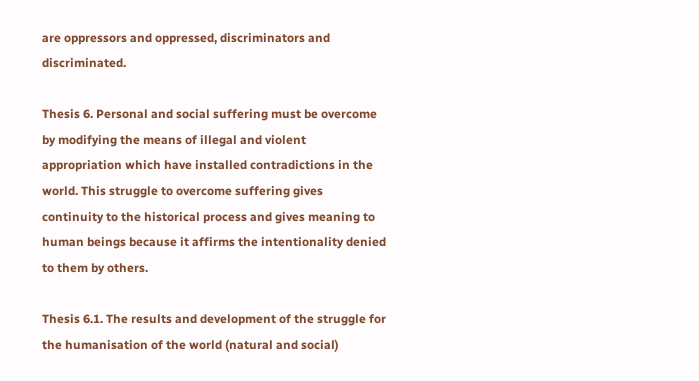are oppressors and oppressed, discriminators and discriminated.

Thesis 6. Personal and social suffering must be overcome by modifying the means of illegal and violent appropriation which have installed contradictions in the world. This struggle to overcome suffering gives continuity to the historical process and gives meaning to human beings because it affirms the intentionality denied to them by others.

Thesis 6.1. The results and development of the struggle for the humanisation of the world (natural and social)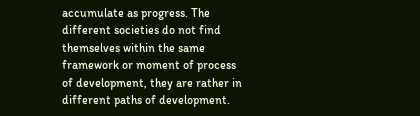accumulate as progress. The different societies do not find themselves within the same framework or moment of process of development, they are rather in different paths of development.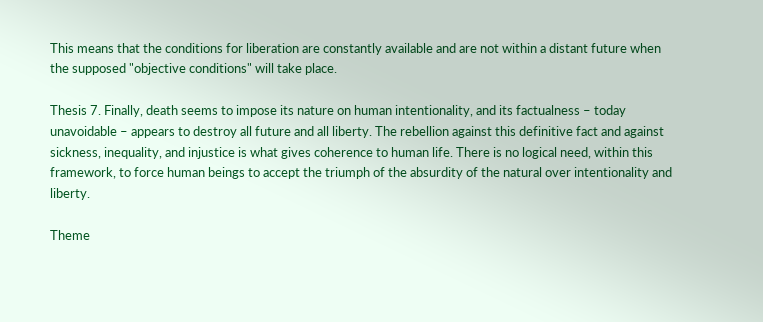This means that the conditions for liberation are constantly available and are not within a distant future when the supposed "objective conditions" will take place.

Thesis 7. Finally, death seems to impose its nature on human intentionality, and its factualness – today unavoidable – appears to destroy all future and all liberty. The rebellion against this definitive fact and against sickness, inequality, and injustice is what gives coherence to human life. There is no logical need, within this framework, to force human beings to accept the triumph of the absurdity of the natural over intentionality and liberty.

Theme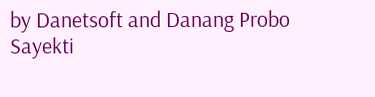by Danetsoft and Danang Probo Sayekti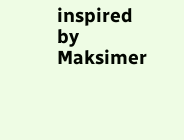inspired by Maksimer